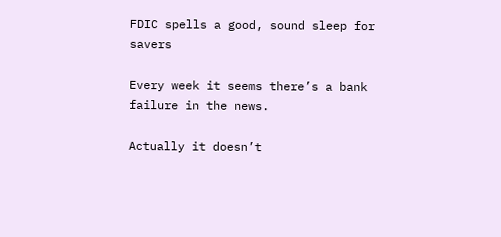FDIC spells a good, sound sleep for savers

Every week it seems there’s a bank failure in the news.

Actually it doesn’t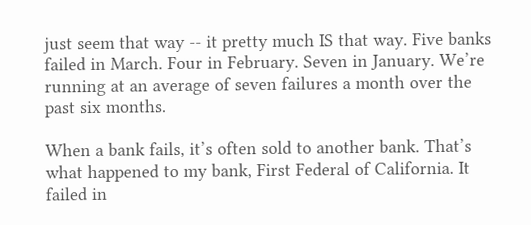just seem that way -- it pretty much IS that way. Five banks failed in March. Four in February. Seven in January. We’re running at an average of seven failures a month over the past six months.

When a bank fails, it’s often sold to another bank. That’s what happened to my bank, First Federal of California. It failed in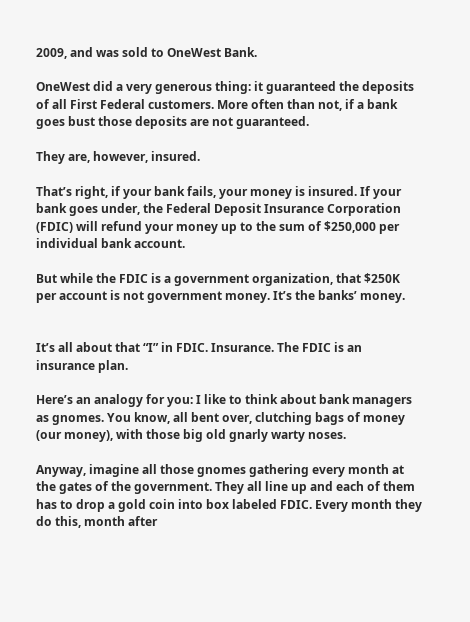2009, and was sold to OneWest Bank.

OneWest did a very generous thing: it guaranteed the deposits of all First Federal customers. More often than not, if a bank goes bust those deposits are not guaranteed.

They are, however, insured.

That’s right, if your bank fails, your money is insured. If your bank goes under, the Federal Deposit Insurance Corporation (FDIC) will refund your money up to the sum of $250,000 per individual bank account.

But while the FDIC is a government organization, that $250K per account is not government money. It’s the banks’ money.


It’s all about that “I” in FDIC. Insurance. The FDIC is an insurance plan.

Here’s an analogy for you: I like to think about bank managers as gnomes. You know, all bent over, clutching bags of money (our money), with those big old gnarly warty noses.

Anyway, imagine all those gnomes gathering every month at the gates of the government. They all line up and each of them has to drop a gold coin into box labeled FDIC. Every month they do this, month after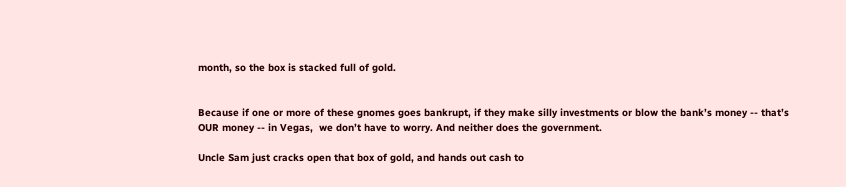month, so the box is stacked full of gold.


Because if one or more of these gnomes goes bankrupt, if they make silly investments or blow the bank’s money -- that’s OUR money -- in Vegas,  we don’t have to worry. And neither does the government.

Uncle Sam just cracks open that box of gold, and hands out cash to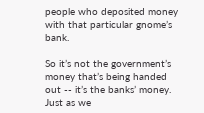people who deposited money with that particular gnome’s bank.

So it’s not the government’s money that’s being handed out -- it’s the banks’ money. Just as we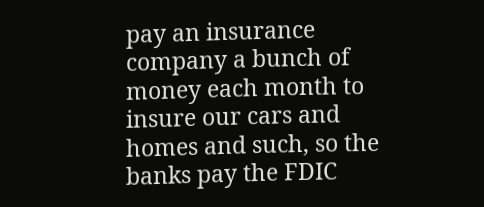pay an insurance company a bunch of money each month to insure our cars and homes and such, so the banks pay the FDIC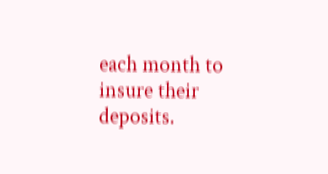each month to insure their deposits.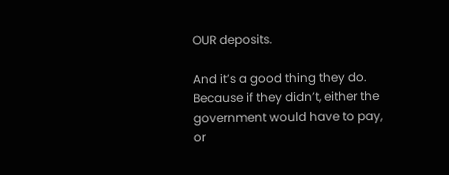OUR deposits.

And it’s a good thing they do. Because if they didn’t, either the government would have to pay, or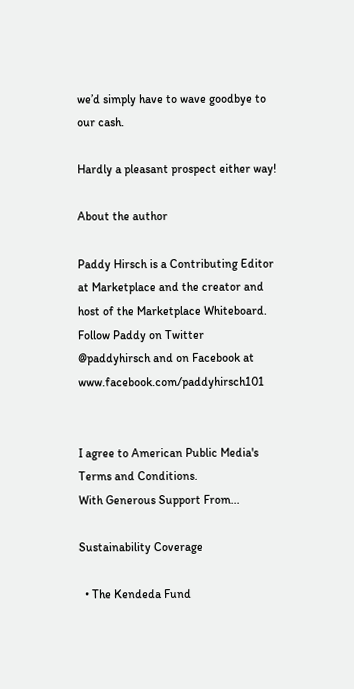we’d simply have to wave goodbye to our cash.

Hardly a pleasant prospect either way!

About the author

Paddy Hirsch is a Contributing Editor at Marketplace and the creator and host of the Marketplace Whiteboard. Follow Paddy on Twitter @paddyhirsch and on Facebook at www.facebook.com/paddyhirsch101


I agree to American Public Media's Terms and Conditions.
With Generous Support From...

Sustainability Coverage

  • The Kendeda Fund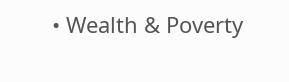• Wealth & Poverty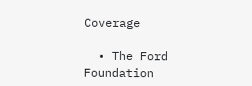Coverage

  • The Ford Foundation